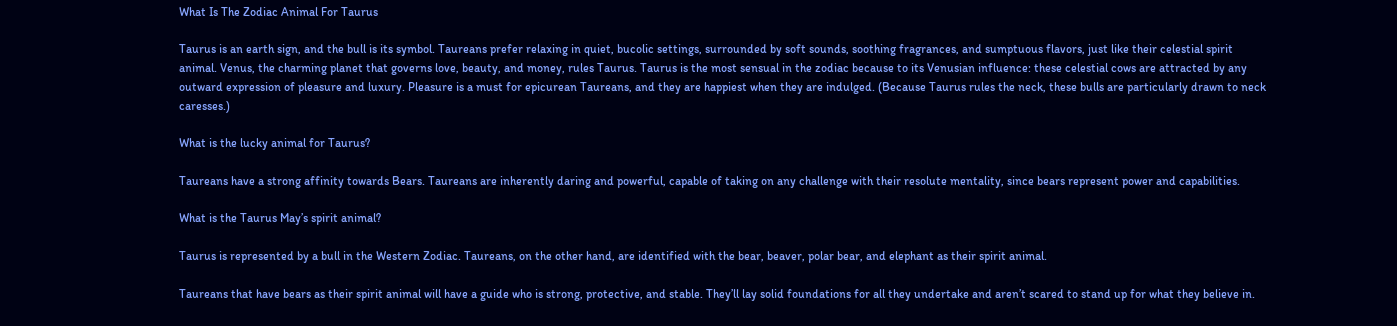What Is The Zodiac Animal For Taurus

Taurus is an earth sign, and the bull is its symbol. Taureans prefer relaxing in quiet, bucolic settings, surrounded by soft sounds, soothing fragrances, and sumptuous flavors, just like their celestial spirit animal. Venus, the charming planet that governs love, beauty, and money, rules Taurus. Taurus is the most sensual in the zodiac because to its Venusian influence: these celestial cows are attracted by any outward expression of pleasure and luxury. Pleasure is a must for epicurean Taureans, and they are happiest when they are indulged. (Because Taurus rules the neck, these bulls are particularly drawn to neck caresses.)

What is the lucky animal for Taurus?

Taureans have a strong affinity towards Bears. Taureans are inherently daring and powerful, capable of taking on any challenge with their resolute mentality, since bears represent power and capabilities.

What is the Taurus May’s spirit animal?

Taurus is represented by a bull in the Western Zodiac. Taureans, on the other hand, are identified with the bear, beaver, polar bear, and elephant as their spirit animal.

Taureans that have bears as their spirit animal will have a guide who is strong, protective, and stable. They’ll lay solid foundations for all they undertake and aren’t scared to stand up for what they believe in.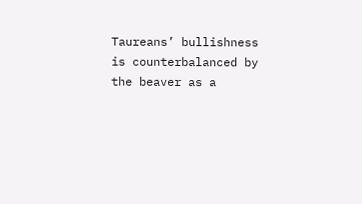Taureans’ bullishness is counterbalanced by the beaver as a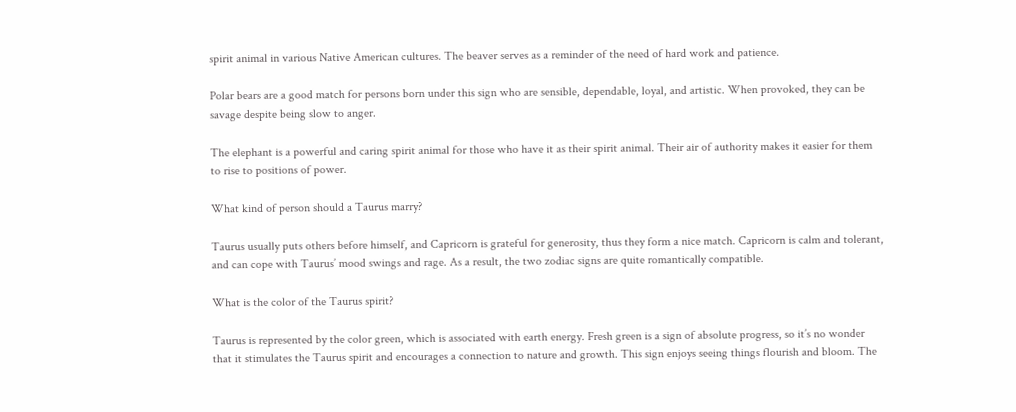spirit animal in various Native American cultures. The beaver serves as a reminder of the need of hard work and patience.

Polar bears are a good match for persons born under this sign who are sensible, dependable, loyal, and artistic. When provoked, they can be savage despite being slow to anger.

The elephant is a powerful and caring spirit animal for those who have it as their spirit animal. Their air of authority makes it easier for them to rise to positions of power.

What kind of person should a Taurus marry?

Taurus usually puts others before himself, and Capricorn is grateful for generosity, thus they form a nice match. Capricorn is calm and tolerant, and can cope with Taurus’ mood swings and rage. As a result, the two zodiac signs are quite romantically compatible.

What is the color of the Taurus spirit?

Taurus is represented by the color green, which is associated with earth energy. Fresh green is a sign of absolute progress, so it’s no wonder that it stimulates the Taurus spirit and encourages a connection to nature and growth. This sign enjoys seeing things flourish and bloom. The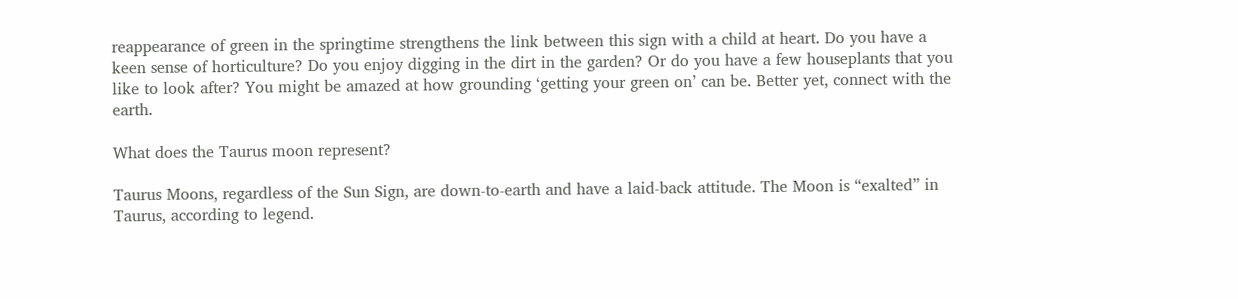reappearance of green in the springtime strengthens the link between this sign with a child at heart. Do you have a keen sense of horticulture? Do you enjoy digging in the dirt in the garden? Or do you have a few houseplants that you like to look after? You might be amazed at how grounding ‘getting your green on’ can be. Better yet, connect with the earth.

What does the Taurus moon represent?

Taurus Moons, regardless of the Sun Sign, are down-to-earth and have a laid-back attitude. The Moon is “exalted” in Taurus, according to legend.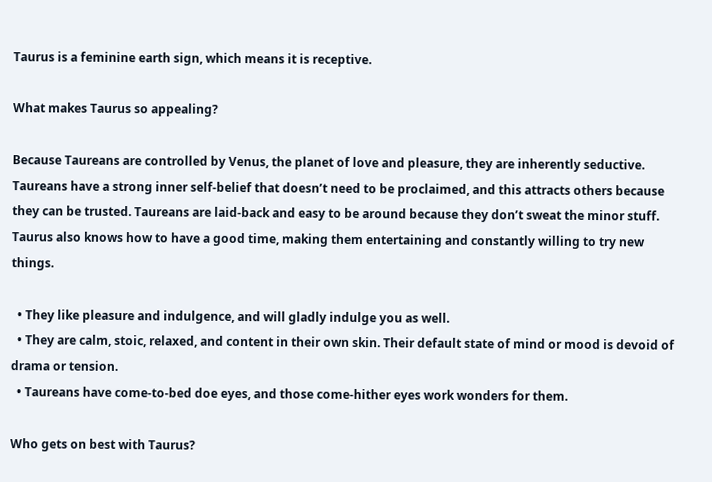Taurus is a feminine earth sign, which means it is receptive.

What makes Taurus so appealing?

Because Taureans are controlled by Venus, the planet of love and pleasure, they are inherently seductive. Taureans have a strong inner self-belief that doesn’t need to be proclaimed, and this attracts others because they can be trusted. Taureans are laid-back and easy to be around because they don’t sweat the minor stuff. Taurus also knows how to have a good time, making them entertaining and constantly willing to try new things.

  • They like pleasure and indulgence, and will gladly indulge you as well.
  • They are calm, stoic, relaxed, and content in their own skin. Their default state of mind or mood is devoid of drama or tension.
  • Taureans have come-to-bed doe eyes, and those come-hither eyes work wonders for them.

Who gets on best with Taurus?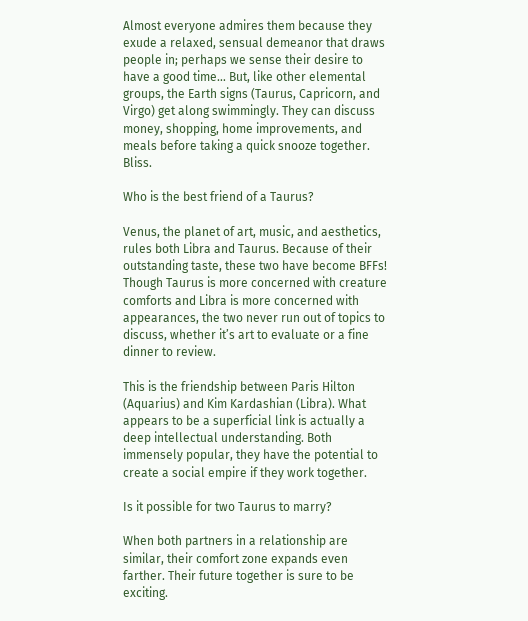Almost everyone admires them because they exude a relaxed, sensual demeanor that draws people in; perhaps we sense their desire to have a good time… But, like other elemental groups, the Earth signs (Taurus, Capricorn, and Virgo) get along swimmingly. They can discuss money, shopping, home improvements, and meals before taking a quick snooze together. Bliss.

Who is the best friend of a Taurus?

Venus, the planet of art, music, and aesthetics, rules both Libra and Taurus. Because of their outstanding taste, these two have become BFFs! Though Taurus is more concerned with creature comforts and Libra is more concerned with appearances, the two never run out of topics to discuss, whether it’s art to evaluate or a fine dinner to review.

This is the friendship between Paris Hilton (Aquarius) and Kim Kardashian (Libra). What appears to be a superficial link is actually a deep intellectual understanding. Both immensely popular, they have the potential to create a social empire if they work together.

Is it possible for two Taurus to marry?

When both partners in a relationship are similar, their comfort zone expands even farther. Their future together is sure to be exciting.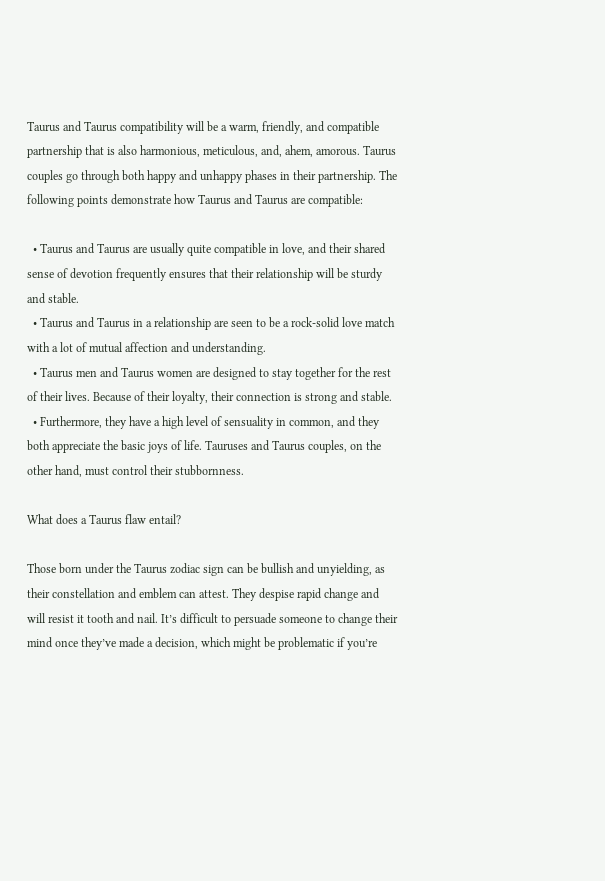Taurus and Taurus compatibility will be a warm, friendly, and compatible partnership that is also harmonious, meticulous, and, ahem, amorous. Taurus couples go through both happy and unhappy phases in their partnership. The following points demonstrate how Taurus and Taurus are compatible:

  • Taurus and Taurus are usually quite compatible in love, and their shared sense of devotion frequently ensures that their relationship will be sturdy and stable.
  • Taurus and Taurus in a relationship are seen to be a rock-solid love match with a lot of mutual affection and understanding.
  • Taurus men and Taurus women are designed to stay together for the rest of their lives. Because of their loyalty, their connection is strong and stable.
  • Furthermore, they have a high level of sensuality in common, and they both appreciate the basic joys of life. Tauruses and Taurus couples, on the other hand, must control their stubbornness.

What does a Taurus flaw entail?

Those born under the Taurus zodiac sign can be bullish and unyielding, as their constellation and emblem can attest. They despise rapid change and will resist it tooth and nail. It’s difficult to persuade someone to change their mind once they’ve made a decision, which might be problematic if you’re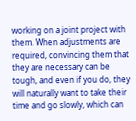working on a joint project with them. When adjustments are required, convincing them that they are necessary can be tough, and even if you do, they will naturally want to take their time and go slowly, which can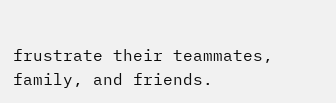frustrate their teammates, family, and friends.